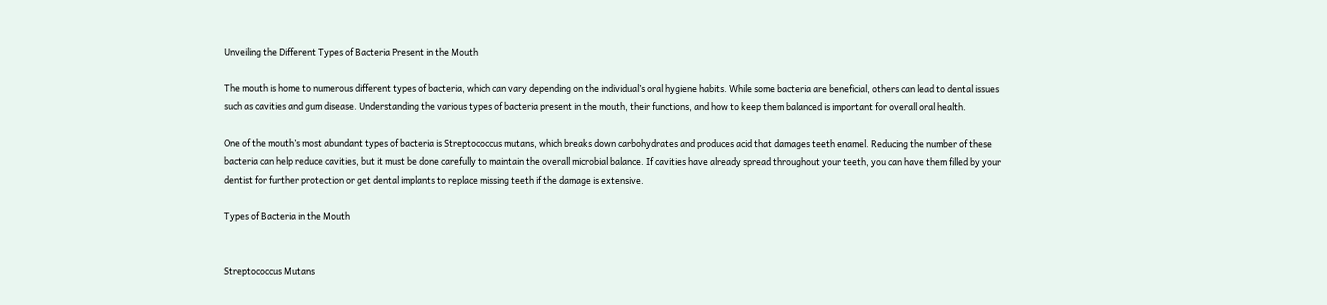Unveiling the Different Types of Bacteria Present in the Mouth

The mouth is home to numerous different types of bacteria, which can vary depending on the individual’s oral hygiene habits. While some bacteria are beneficial, others can lead to dental issues such as cavities and gum disease. Understanding the various types of bacteria present in the mouth, their functions, and how to keep them balanced is important for overall oral health.

One of the mouth’s most abundant types of bacteria is Streptococcus mutans, which breaks down carbohydrates and produces acid that damages teeth enamel. Reducing the number of these bacteria can help reduce cavities, but it must be done carefully to maintain the overall microbial balance. If cavities have already spread throughout your teeth, you can have them filled by your dentist for further protection or get dental implants to replace missing teeth if the damage is extensive.

Types of Bacteria in the Mouth


Streptococcus Mutans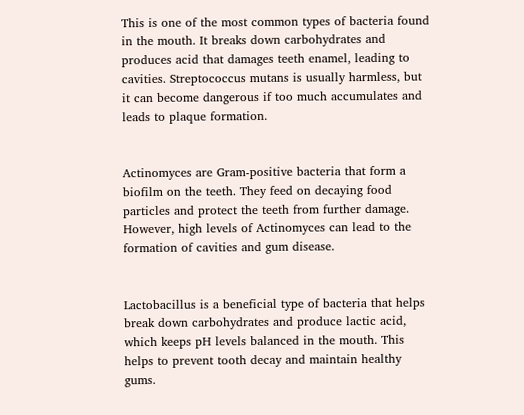This is one of the most common types of bacteria found in the mouth. It breaks down carbohydrates and produces acid that damages teeth enamel, leading to cavities. Streptococcus mutans is usually harmless, but it can become dangerous if too much accumulates and leads to plaque formation.


Actinomyces are Gram-positive bacteria that form a biofilm on the teeth. They feed on decaying food particles and protect the teeth from further damage. However, high levels of Actinomyces can lead to the formation of cavities and gum disease.


Lactobacillus is a beneficial type of bacteria that helps break down carbohydrates and produce lactic acid, which keeps pH levels balanced in the mouth. This helps to prevent tooth decay and maintain healthy gums.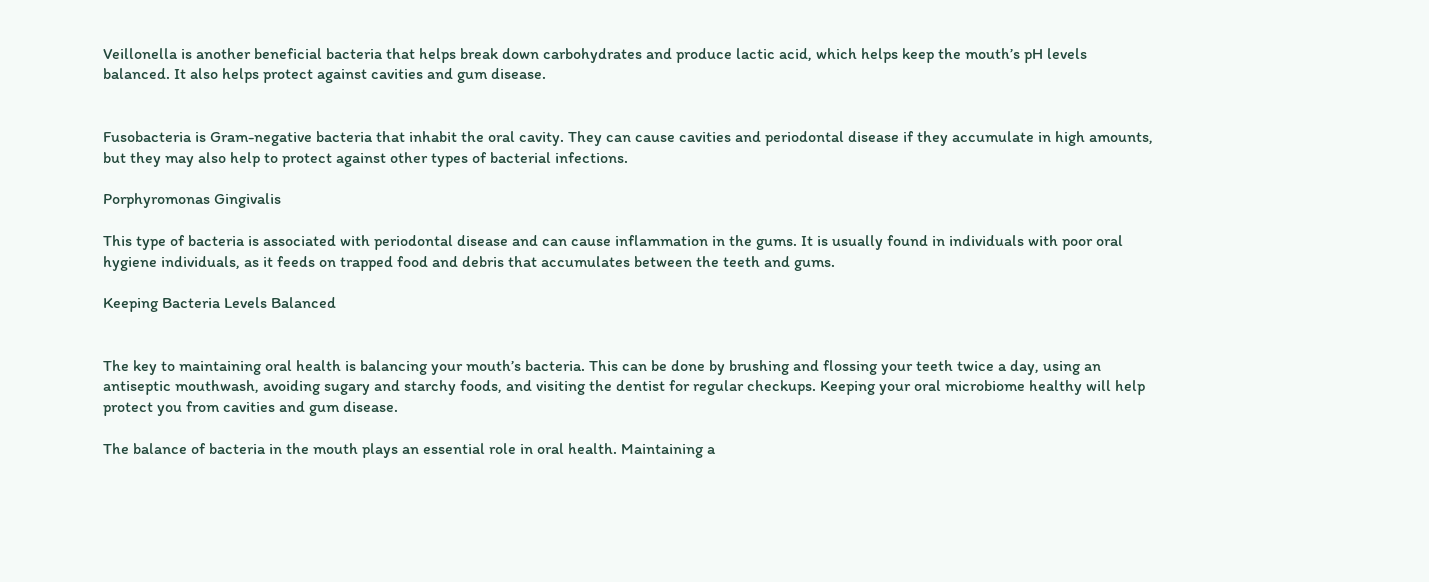Veillonella is another beneficial bacteria that helps break down carbohydrates and produce lactic acid, which helps keep the mouth’s pH levels balanced. It also helps protect against cavities and gum disease.


Fusobacteria is Gram-negative bacteria that inhabit the oral cavity. They can cause cavities and periodontal disease if they accumulate in high amounts, but they may also help to protect against other types of bacterial infections.

Porphyromonas Gingivalis

This type of bacteria is associated with periodontal disease and can cause inflammation in the gums. It is usually found in individuals with poor oral hygiene individuals, as it feeds on trapped food and debris that accumulates between the teeth and gums.

Keeping Bacteria Levels Balanced


The key to maintaining oral health is balancing your mouth’s bacteria. This can be done by brushing and flossing your teeth twice a day, using an antiseptic mouthwash, avoiding sugary and starchy foods, and visiting the dentist for regular checkups. Keeping your oral microbiome healthy will help protect you from cavities and gum disease.

The balance of bacteria in the mouth plays an essential role in oral health. Maintaining a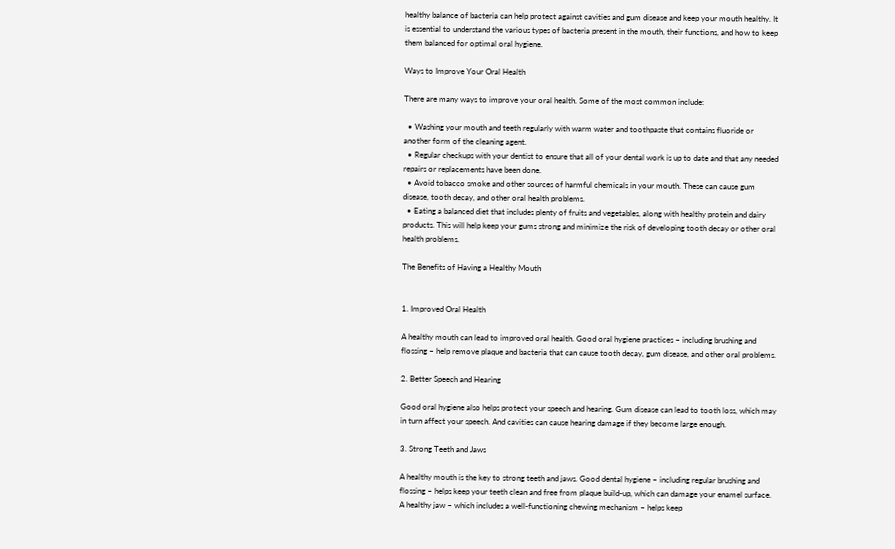healthy balance of bacteria can help protect against cavities and gum disease and keep your mouth healthy. It is essential to understand the various types of bacteria present in the mouth, their functions, and how to keep them balanced for optimal oral hygiene.

Ways to Improve Your Oral Health

There are many ways to improve your oral health. Some of the most common include:

  • Washing your mouth and teeth regularly with warm water and toothpaste that contains fluoride or another form of the cleaning agent.
  • Regular checkups with your dentist to ensure that all of your dental work is up to date and that any needed repairs or replacements have been done.
  • Avoid tobacco smoke and other sources of harmful chemicals in your mouth. These can cause gum disease, tooth decay, and other oral health problems.
  • Eating a balanced diet that includes plenty of fruits and vegetables, along with healthy protein and dairy products. This will help keep your gums strong and minimize the risk of developing tooth decay or other oral health problems.

The Benefits of Having a Healthy Mouth


1. Improved Oral Health

A healthy mouth can lead to improved oral health. Good oral hygiene practices – including brushing and flossing – help remove plaque and bacteria that can cause tooth decay, gum disease, and other oral problems.

2. Better Speech and Hearing

Good oral hygiene also helps protect your speech and hearing. Gum disease can lead to tooth loss, which may in turn affect your speech. And cavities can cause hearing damage if they become large enough.

3. Strong Teeth and Jaws

A healthy mouth is the key to strong teeth and jaws. Good dental hygiene – including regular brushing and flossing – helps keep your teeth clean and free from plaque build-up, which can damage your enamel surface. A healthy jaw – which includes a well-functioning chewing mechanism – helps keep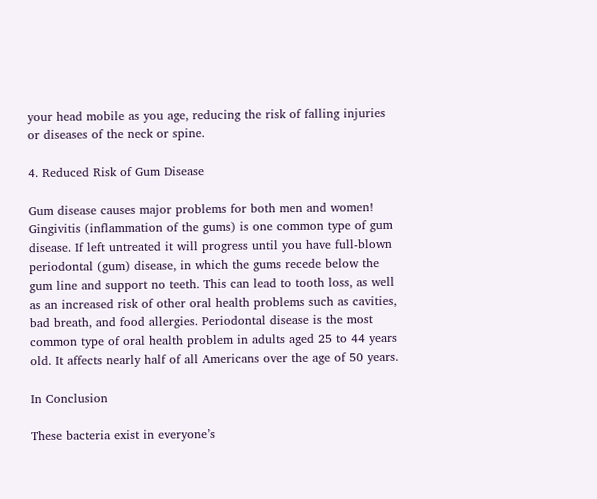your head mobile as you age, reducing the risk of falling injuries or diseases of the neck or spine.

4. Reduced Risk of Gum Disease

Gum disease causes major problems for both men and women! Gingivitis (inflammation of the gums) is one common type of gum disease. If left untreated it will progress until you have full-blown periodontal (gum) disease, in which the gums recede below the gum line and support no teeth. This can lead to tooth loss, as well as an increased risk of other oral health problems such as cavities, bad breath, and food allergies. Periodontal disease is the most common type of oral health problem in adults aged 25 to 44 years old. It affects nearly half of all Americans over the age of 50 years.

In Conclusion

These bacteria exist in everyone’s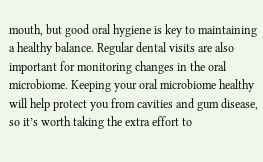mouth, but good oral hygiene is key to maintaining a healthy balance. Regular dental visits are also important for monitoring changes in the oral microbiome. Keeping your oral microbiome healthy will help protect you from cavities and gum disease, so it’s worth taking the extra effort to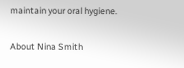maintain your oral hygiene.

About Nina Smith